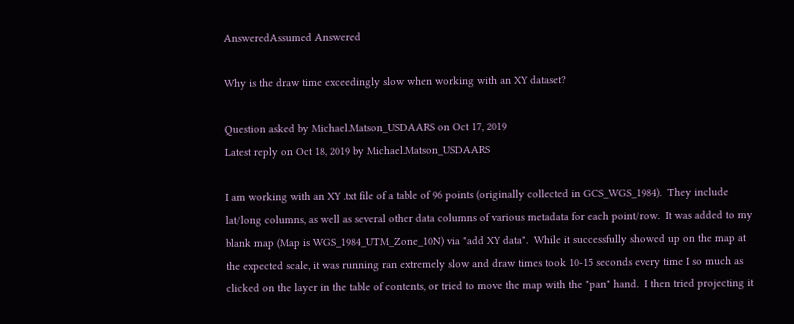AnsweredAssumed Answered

Why is the draw time exceedingly slow when working with an XY dataset?

Question asked by Michael.Matson_USDAARS on Oct 17, 2019
Latest reply on Oct 18, 2019 by Michael.Matson_USDAARS

I am working with an XY .txt file of a table of 96 points (originally collected in GCS_WGS_1984).  They include lat/long columns, as well as several other data columns of various metadata for each point/row.  It was added to my blank map (Map is WGS_1984_UTM_Zone_10N) via "add XY data".  While it successfully showed up on the map at the expected scale, it was running ran extremely slow and draw times took 10-15 seconds every time I so much as clicked on the layer in the table of contents, or tried to move the map with the "pan" hand.  I then tried projecting it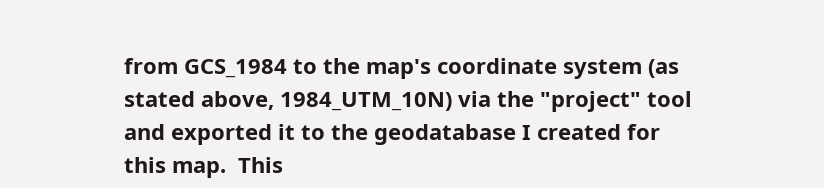from GCS_1984 to the map's coordinate system (as stated above, 1984_UTM_10N) via the "project" tool and exported it to the geodatabase I created for this map.  This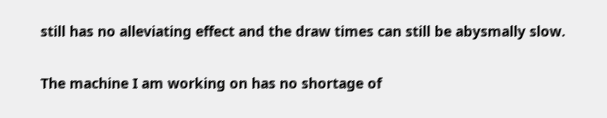still has no alleviating effect and the draw times can still be abysmally slow.


The machine I am working on has no shortage of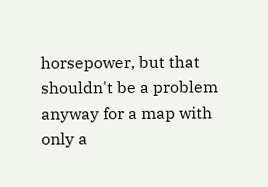horsepower, but that shouldn't be a problem anyway for a map with only a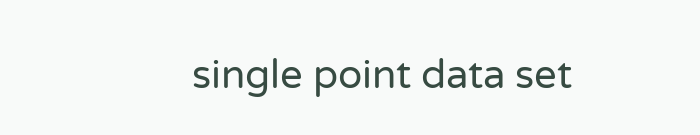single point data set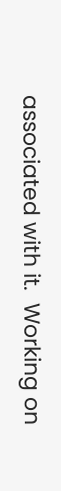associated with it.  Working on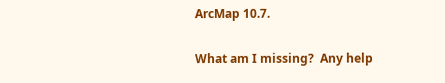ArcMap 10.7.


What am I missing?  Any help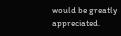would be greatly appreciated.